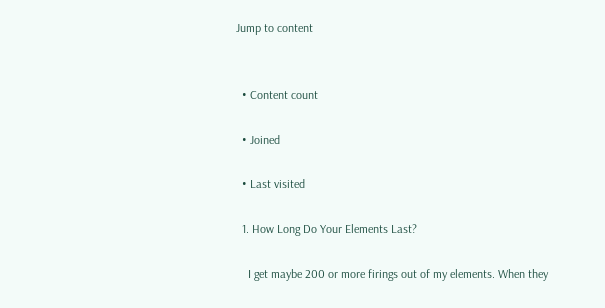Jump to content


  • Content count

  • Joined

  • Last visited

  1. How Long Do Your Elements Last?

    I get maybe 200 or more firings out of my elements. When they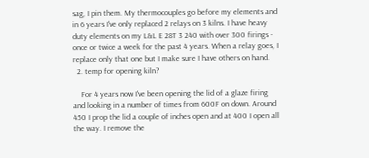sag, I pin them. My thermocouples go before my elements and in 6 years I've only replaced 2 relays on 3 kilns. I have heavy duty elements on my L&L E 28T 3 240 with over 300 firings - once or twice a week for the past 4 years. When a relay goes, I replace only that one but I make sure I have others on hand.
  2. temp for opening kiln?

    For 4 years now I've been opening the lid of a glaze firing and looking in a number of times from 600F on down. Around 450 I prop the lid a couple of inches open and at 400 I open all the way. I remove the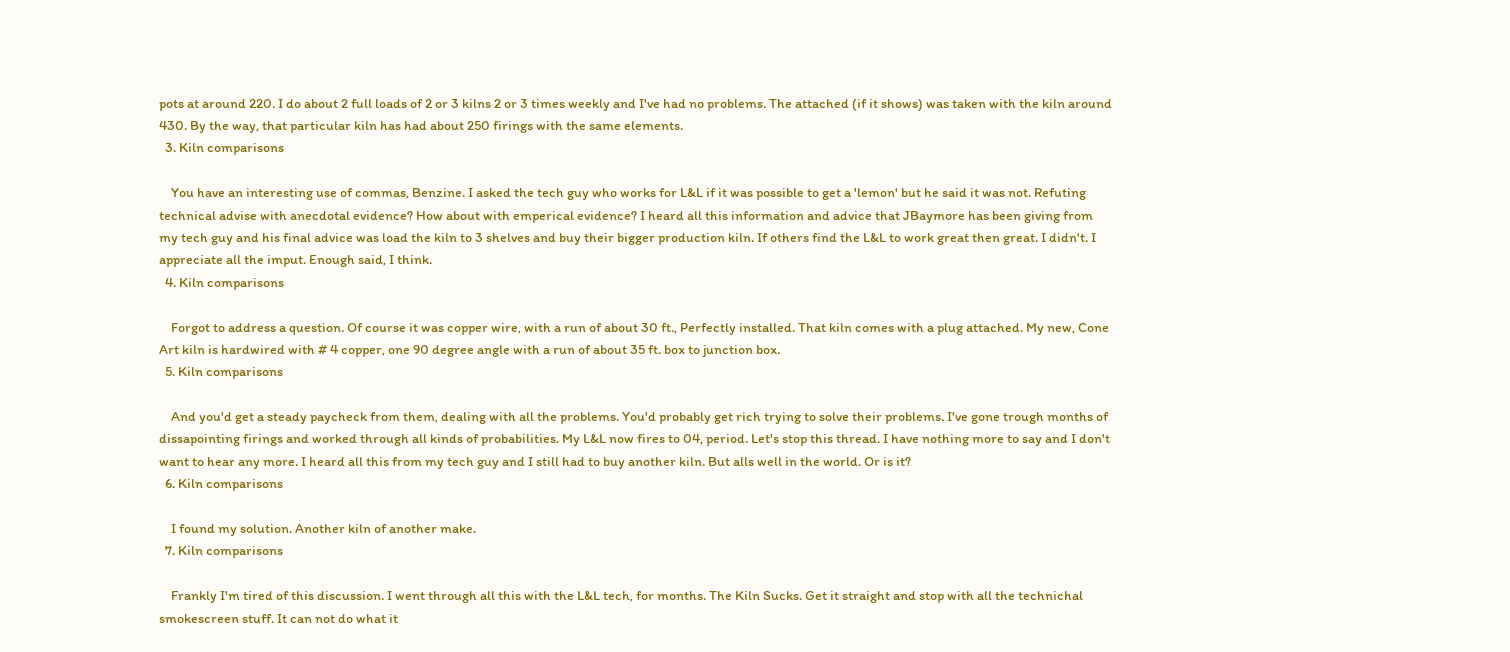pots at around 220. I do about 2 full loads of 2 or 3 kilns 2 or 3 times weekly and I've had no problems. The attached (if it shows) was taken with the kiln around 430. By the way, that particular kiln has had about 250 firings with the same elements.
  3. Kiln comparisons

    You have an interesting use of commas, Benzine. I asked the tech guy who works for L&L if it was possible to get a 'lemon' but he said it was not. Refuting technical advise with anecdotal evidence? How about with emperical evidence? I heard all this information and advice that JBaymore has been giving from my tech guy and his final advice was load the kiln to 3 shelves and buy their bigger production kiln. If others find the L&L to work great then great. I didn't. I appreciate all the imput. Enough said, I think.
  4. Kiln comparisons

    Forgot to address a question. Of course it was copper wire, with a run of about 30 ft., Perfectly installed. That kiln comes with a plug attached. My new, Cone Art kiln is hardwired with # 4 copper, one 90 degree angle with a run of about 35 ft. box to junction box.
  5. Kiln comparisons

    And you'd get a steady paycheck from them, dealing with all the problems. You'd probably get rich trying to solve their problems. I've gone trough months of dissapointing firings and worked through all kinds of probabilities. My L&L now fires to 04, period. Let's stop this thread. I have nothing more to say and I don't want to hear any more. I heard all this from my tech guy and I still had to buy another kiln. But alls well in the world. Or is it?
  6. Kiln comparisons

    I found my solution. Another kiln of another make.
  7. Kiln comparisons

    Frankly I'm tired of this discussion. I went through all this with the L&L tech, for months. The Kiln Sucks. Get it straight and stop with all the technichal smokescreen stuff. It can not do what it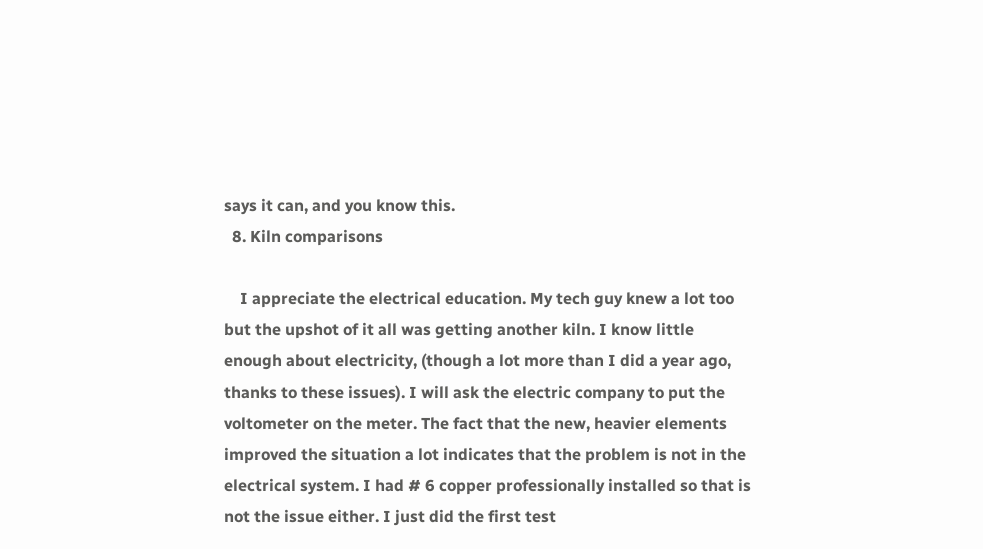says it can, and you know this.
  8. Kiln comparisons

    I appreciate the electrical education. My tech guy knew a lot too but the upshot of it all was getting another kiln. I know little enough about electricity, (though a lot more than I did a year ago, thanks to these issues). I will ask the electric company to put the voltometer on the meter. The fact that the new, heavier elements improved the situation a lot indicates that the problem is not in the electrical system. I had # 6 copper professionally installed so that is not the issue either. I just did the first test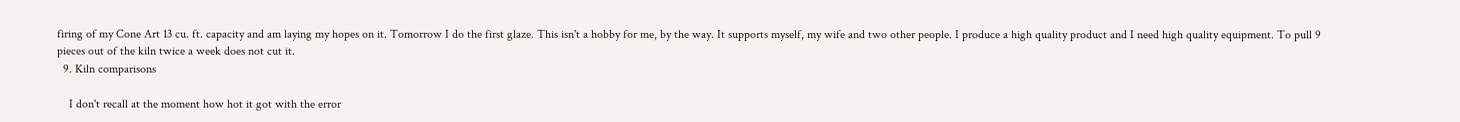firing of my Cone Art 13 cu. ft. capacity and am laying my hopes on it. Tomorrow I do the first glaze. This isn't a hobby for me, by the way. It supports myself, my wife and two other people. I produce a high quality product and I need high quality equipment. To pull 9 pieces out of the kiln twice a week does not cut it.
  9. Kiln comparisons

    I don't recall at the moment how hot it got with the error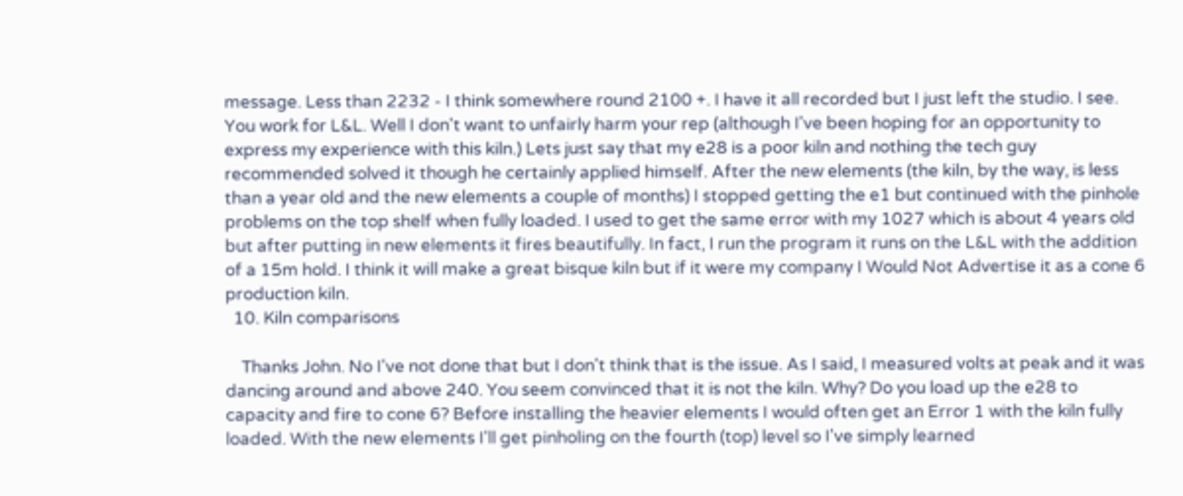message. Less than 2232 - I think somewhere round 2100 +. I have it all recorded but I just left the studio. I see. You work for L&L. Well I don't want to unfairly harm your rep (although I've been hoping for an opportunity to express my experience with this kiln.) Lets just say that my e28 is a poor kiln and nothing the tech guy recommended solved it though he certainly applied himself. After the new elements (the kiln, by the way, is less than a year old and the new elements a couple of months) I stopped getting the e1 but continued with the pinhole problems on the top shelf when fully loaded. I used to get the same error with my 1027 which is about 4 years old but after putting in new elements it fires beautifully. In fact, I run the program it runs on the L&L with the addition of a 15m hold. I think it will make a great bisque kiln but if it were my company I Would Not Advertise it as a cone 6 production kiln.
  10. Kiln comparisons

    Thanks John. No I've not done that but I don't think that is the issue. As I said, I measured volts at peak and it was dancing around and above 240. You seem convinced that it is not the kiln. Why? Do you load up the e28 to capacity and fire to cone 6? Before installing the heavier elements I would often get an Error 1 with the kiln fully loaded. With the new elements I'll get pinholing on the fourth (top) level so I've simply learned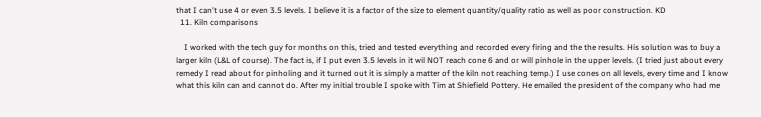that I can't use 4 or even 3.5 levels. I believe it is a factor of the size to element quantity/quality ratio as well as poor construction. KD
  11. Kiln comparisons

    I worked with the tech guy for months on this, tried and tested everything and recorded every firing and the the results. His solution was to buy a larger kiln (L&L of course). The fact is, if I put even 3.5 levels in it wil NOT reach cone 6 and or will pinhole in the upper levels. (I tried just about every remedy I read about for pinholing and it turned out it is simply a matter of the kiln not reaching temp.) I use cones on all levels, every time and I know what this kiln can and cannot do. After my initial trouble I spoke with Tim at Shiefield Pottery. He emailed the president of the company who had me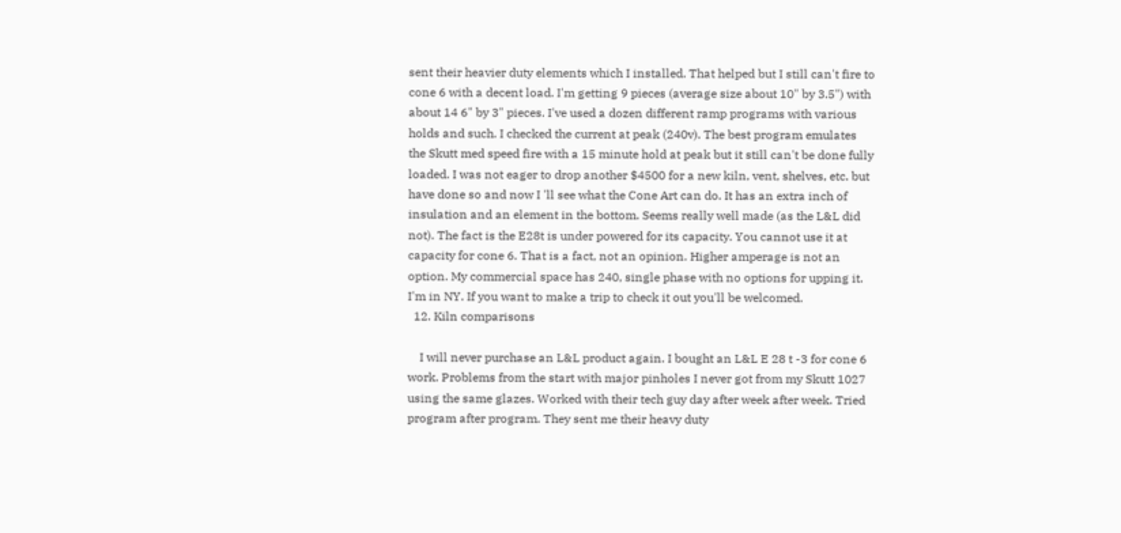sent their heavier duty elements which I installed. That helped but I still can't fire to cone 6 with a decent load. I'm getting 9 pieces (average size about 10" by 3.5") with about 14 6" by 3" pieces. I've used a dozen different ramp programs with various holds and such. I checked the current at peak (240v). The best program emulates the Skutt med speed fire with a 15 minute hold at peak but it still can't be done fully loaded. I was not eager to drop another $4500 for a new kiln, vent, shelves, etc. but have done so and now I 'll see what the Cone Art can do. It has an extra inch of insulation and an element in the bottom. Seems really well made (as the L&L did not). The fact is the E28t is under powered for its capacity. You cannot use it at capacity for cone 6. That is a fact, not an opinion. Higher amperage is not an option. My commercial space has 240, single phase with no options for upping it. I'm in NY. If you want to make a trip to check it out you'll be welcomed.
  12. Kiln comparisons

    I will never purchase an L&L product again. I bought an L&L E 28 t -3 for cone 6 work. Problems from the start with major pinholes I never got from my Skutt 1027 using the same glazes. Worked with their tech guy day after week after week. Tried program after program. They sent me their heavy duty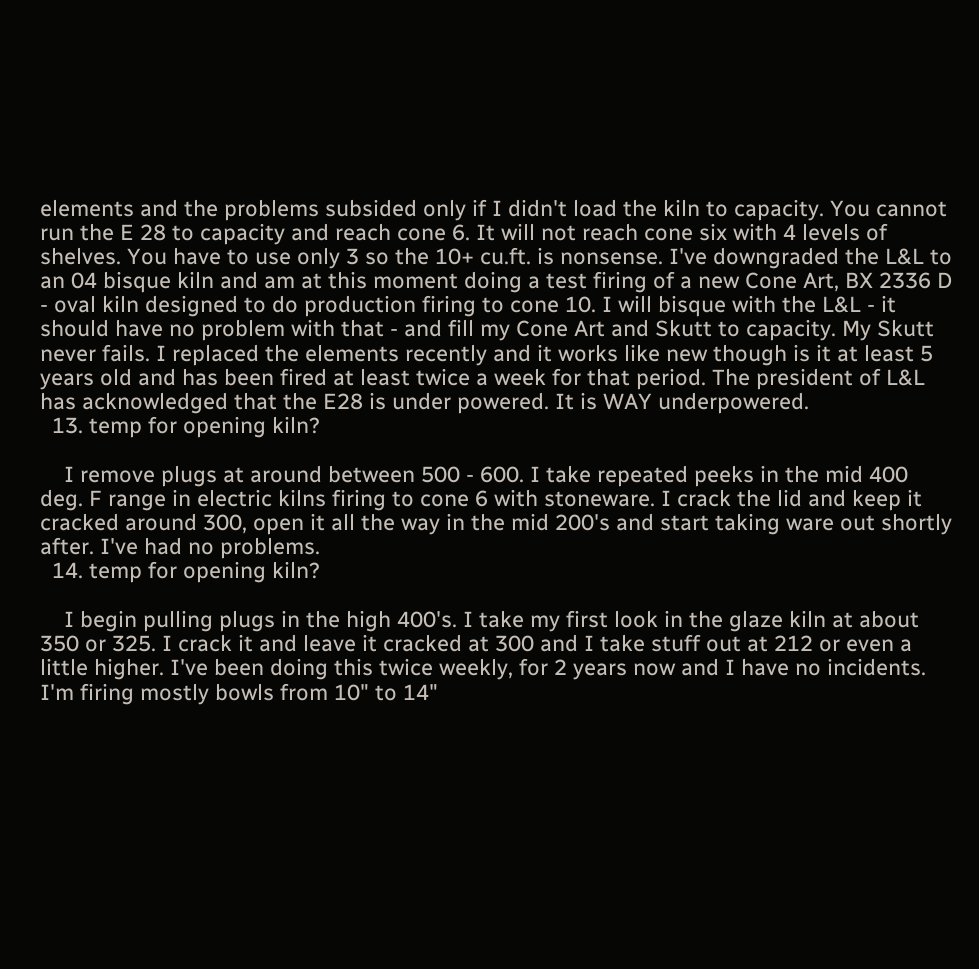elements and the problems subsided only if I didn't load the kiln to capacity. You cannot run the E 28 to capacity and reach cone 6. It will not reach cone six with 4 levels of shelves. You have to use only 3 so the 10+ cu.ft. is nonsense. I've downgraded the L&L to an 04 bisque kiln and am at this moment doing a test firing of a new Cone Art, BX 2336 D - oval kiln designed to do production firing to cone 10. I will bisque with the L&L - it should have no problem with that - and fill my Cone Art and Skutt to capacity. My Skutt never fails. I replaced the elements recently and it works like new though is it at least 5 years old and has been fired at least twice a week for that period. The president of L&L has acknowledged that the E28 is under powered. It is WAY underpowered.
  13. temp for opening kiln?

    I remove plugs at around between 500 - 600. I take repeated peeks in the mid 400 deg. F range in electric kilns firing to cone 6 with stoneware. I crack the lid and keep it cracked around 300, open it all the way in the mid 200's and start taking ware out shortly after. I've had no problems.
  14. temp for opening kiln?

    I begin pulling plugs in the high 400's. I take my first look in the glaze kiln at about 350 or 325. I crack it and leave it cracked at 300 and I take stuff out at 212 or even a little higher. I've been doing this twice weekly, for 2 years now and I have no incidents. I'm firing mostly bowls from 10" to 14"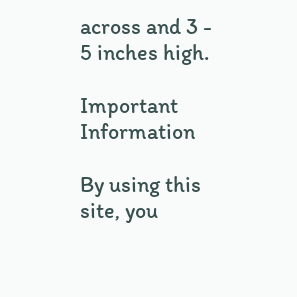across and 3 - 5 inches high.

Important Information

By using this site, you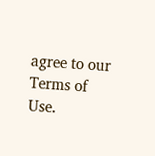agree to our Terms of Use.